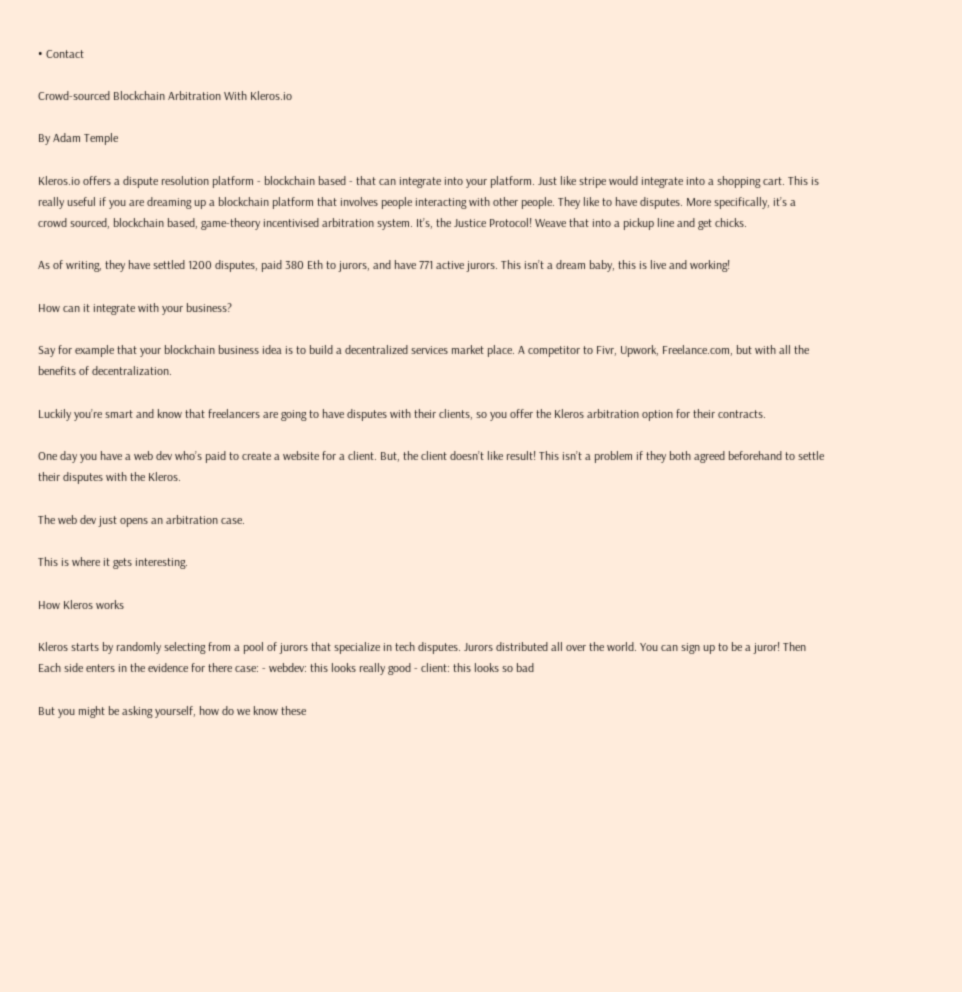• Contact

Crowd-sourced Blockchain Arbitration With Kleros.io

By Adam Temple

Kleros.io offers a dispute resolution platform - blockchain based - that can integrate into your platform. Just like stripe would integrate into a shopping cart. This is really useful if you are dreaming up a blockchain platform that involves people interacting with other people. They like to have disputes. More specifically, it’s a crowd sourced, blockchain based, game-theory incentivised arbitration system. It’s, the Justice Protocol! Weave that into a pickup line and get chicks.

As of writing, they have settled 1200 disputes, paid 380 Eth to jurors, and have 771 active jurors. This isn’t a dream baby, this is live and working!

How can it integrate with your business?

Say for example that your blockchain business idea is to build a decentralized services market place. A competitor to Fivr, Upwork, Freelance.com, but with all the benefits of decentralization.

Luckily you’re smart and know that freelancers are going to have disputes with their clients, so you offer the Kleros arbitration option for their contracts.

One day you have a web dev who’s paid to create a website for a client. But, the client doesn’t like result! This isn’t a problem if they both agreed beforehand to settle their disputes with the Kleros.

The web dev just opens an arbitration case.

This is where it gets interesting.

How Kleros works

Kleros starts by randomly selecting from a pool of jurors that specialize in tech disputes. Jurors distributed all over the world. You can sign up to be a juror! Then Each side enters in the evidence for there case: - webdev: this looks really good - client: this looks so bad

But you might be asking yourself, how do we know these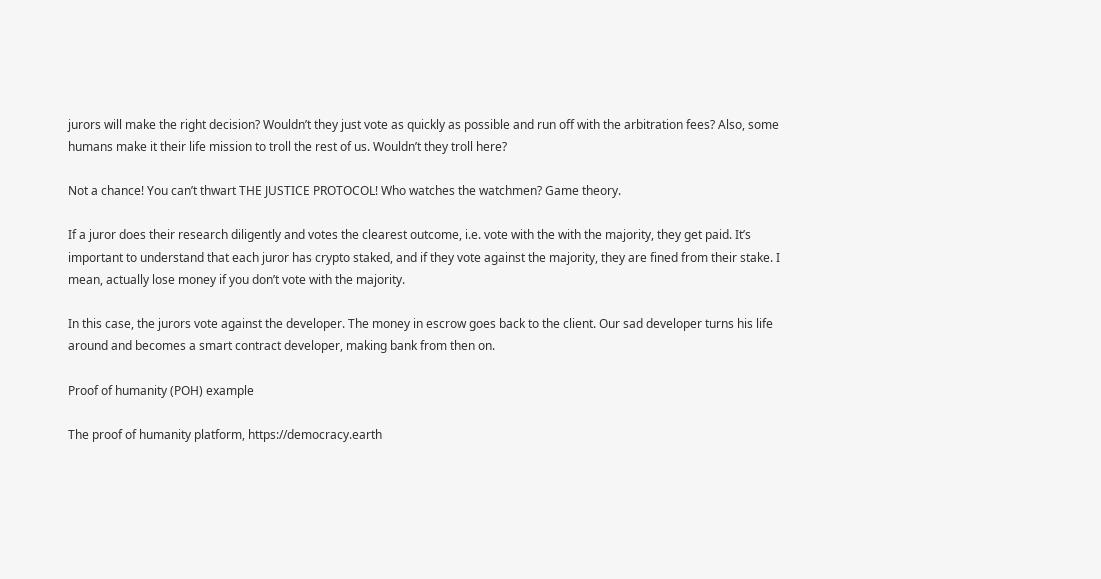jurors will make the right decision? Wouldn’t they just vote as quickly as possible and run off with the arbitration fees? Also, some humans make it their life mission to troll the rest of us. Wouldn’t they troll here?

Not a chance! You can’t thwart THE JUSTICE PROTOCOL! Who watches the watchmen? Game theory.

If a juror does their research diligently and votes the clearest outcome, i.e. vote with the with the majority, they get paid. It’s important to understand that each juror has crypto staked, and if they vote against the majority, they are fined from their stake. I mean, actually lose money if you don’t vote with the majority.

In this case, the jurors vote against the developer. The money in escrow goes back to the client. Our sad developer turns his life around and becomes a smart contract developer, making bank from then on.

Proof of humanity (POH) example

The proof of humanity platform, https://democracy.earth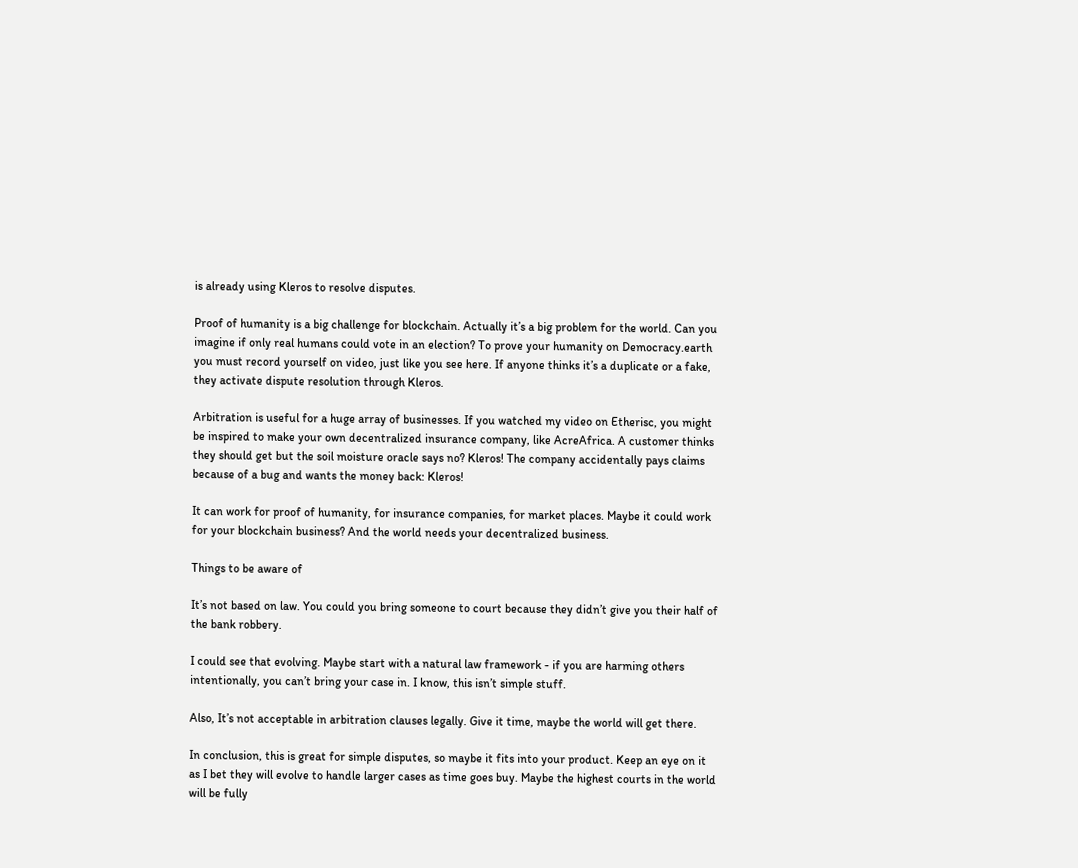is already using Kleros to resolve disputes.

Proof of humanity is a big challenge for blockchain. Actually it’s a big problem for the world. Can you imagine if only real humans could vote in an election? To prove your humanity on Democracy.earth you must record yourself on video, just like you see here. If anyone thinks it’s a duplicate or a fake, they activate dispute resolution through Kleros.

Arbitration is useful for a huge array of businesses. If you watched my video on Etherisc, you might be inspired to make your own decentralized insurance company, like AcreAfrica. A customer thinks they should get but the soil moisture oracle says no? Kleros! The company accidentally pays claims because of a bug and wants the money back: Kleros!

It can work for proof of humanity, for insurance companies, for market places. Maybe it could work for your blockchain business? And the world needs your decentralized business.

Things to be aware of

It’s not based on law. You could you bring someone to court because they didn’t give you their half of the bank robbery.

I could see that evolving. Maybe start with a natural law framework - if you are harming others intentionally, you can’t bring your case in. I know, this isn’t simple stuff.

Also, It’s not acceptable in arbitration clauses legally. Give it time, maybe the world will get there.

In conclusion, this is great for simple disputes, so maybe it fits into your product. Keep an eye on it as I bet they will evolve to handle larger cases as time goes buy. Maybe the highest courts in the world will be fully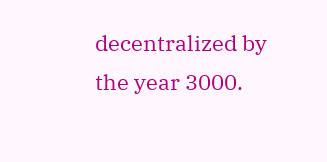decentralized by the year 3000.